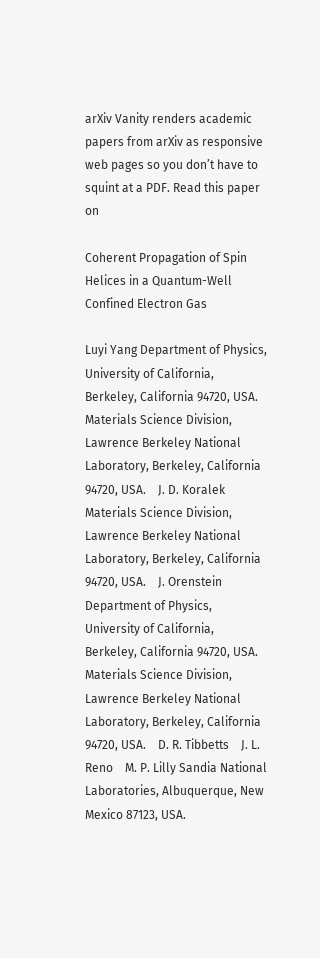arXiv Vanity renders academic papers from arXiv as responsive web pages so you don’t have to squint at a PDF. Read this paper on

Coherent Propagation of Spin Helices in a Quantum-Well Confined Electron Gas

Luyi Yang Department of Physics, University of California, Berkeley, California 94720, USA. Materials Science Division, Lawrence Berkeley National Laboratory, Berkeley, California 94720, USA.    J. D. Koralek Materials Science Division, Lawrence Berkeley National Laboratory, Berkeley, California 94720, USA.    J. Orenstein Department of Physics, University of California, Berkeley, California 94720, USA. Materials Science Division, Lawrence Berkeley National Laboratory, Berkeley, California 94720, USA.    D. R. Tibbetts    J. L. Reno    M. P. Lilly Sandia National Laboratories, Albuquerque, New Mexico 87123, USA.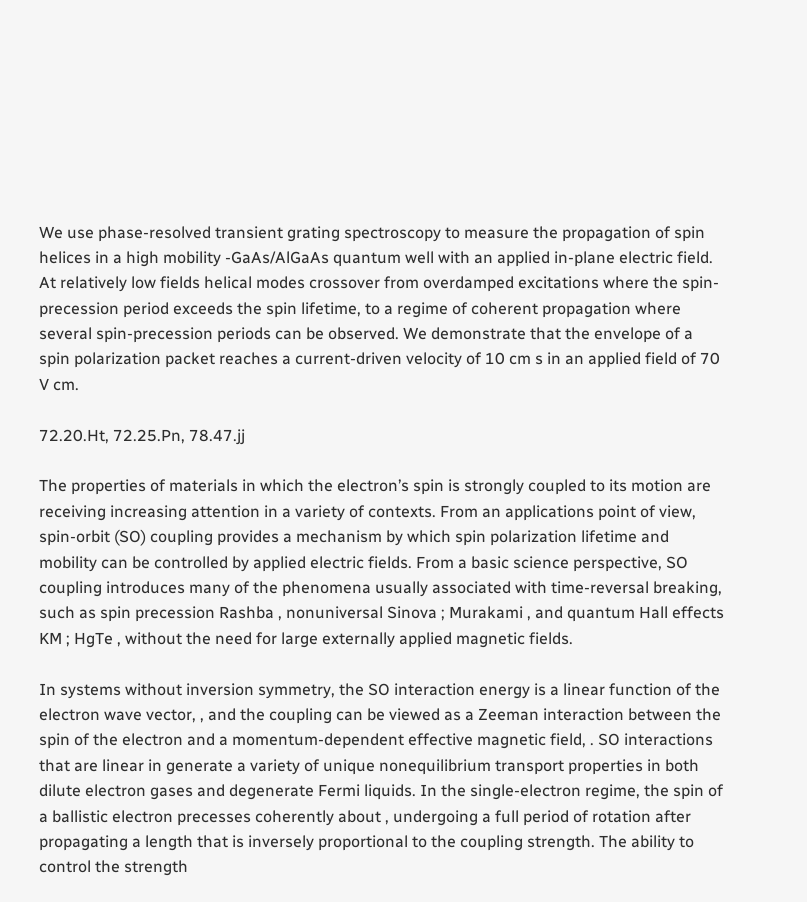We use phase-resolved transient grating spectroscopy to measure the propagation of spin helices in a high mobility -GaAs/AlGaAs quantum well with an applied in-plane electric field. At relatively low fields helical modes crossover from overdamped excitations where the spin-precession period exceeds the spin lifetime, to a regime of coherent propagation where several spin-precession periods can be observed. We demonstrate that the envelope of a spin polarization packet reaches a current-driven velocity of 10 cm s in an applied field of 70 V cm.

72.20.Ht, 72.25.Pn, 78.47.jj

The properties of materials in which the electron’s spin is strongly coupled to its motion are receiving increasing attention in a variety of contexts. From an applications point of view, spin-orbit (SO) coupling provides a mechanism by which spin polarization lifetime and mobility can be controlled by applied electric fields. From a basic science perspective, SO coupling introduces many of the phenomena usually associated with time-reversal breaking, such as spin precession Rashba , nonuniversal Sinova ; Murakami , and quantum Hall effects KM ; HgTe , without the need for large externally applied magnetic fields.

In systems without inversion symmetry, the SO interaction energy is a linear function of the electron wave vector, , and the coupling can be viewed as a Zeeman interaction between the spin of the electron and a momentum-dependent effective magnetic field, . SO interactions that are linear in generate a variety of unique nonequilibrium transport properties in both dilute electron gases and degenerate Fermi liquids. In the single-electron regime, the spin of a ballistic electron precesses coherently about , undergoing a full period of rotation after propagating a length that is inversely proportional to the coupling strength. The ability to control the strength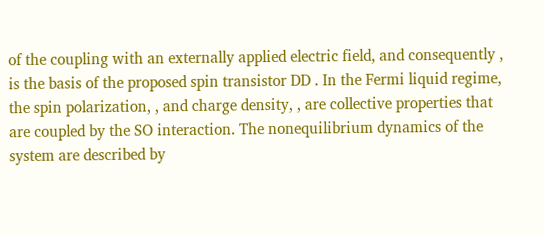of the coupling with an externally applied electric field, and consequently , is the basis of the proposed spin transistor DD . In the Fermi liquid regime, the spin polarization, , and charge density, , are collective properties that are coupled by the SO interaction. The nonequilibrium dynamics of the system are described by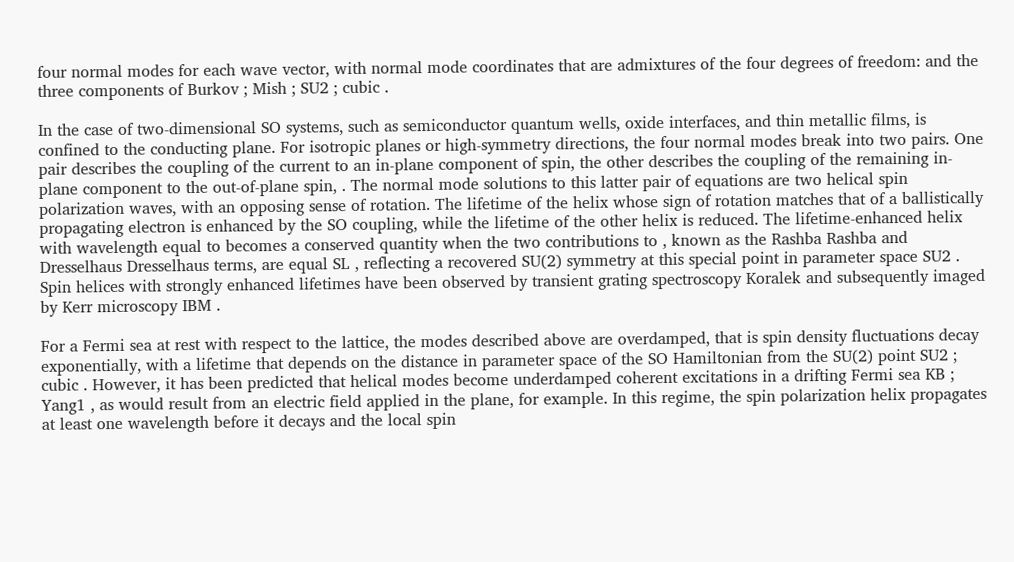four normal modes for each wave vector, with normal mode coordinates that are admixtures of the four degrees of freedom: and the three components of Burkov ; Mish ; SU2 ; cubic .

In the case of two-dimensional SO systems, such as semiconductor quantum wells, oxide interfaces, and thin metallic films, is confined to the conducting plane. For isotropic planes or high-symmetry directions, the four normal modes break into two pairs. One pair describes the coupling of the current to an in-plane component of spin, the other describes the coupling of the remaining in-plane component to the out-of-plane spin, . The normal mode solutions to this latter pair of equations are two helical spin polarization waves, with an opposing sense of rotation. The lifetime of the helix whose sign of rotation matches that of a ballistically propagating electron is enhanced by the SO coupling, while the lifetime of the other helix is reduced. The lifetime-enhanced helix with wavelength equal to becomes a conserved quantity when the two contributions to , known as the Rashba Rashba and Dresselhaus Dresselhaus terms, are equal SL , reflecting a recovered SU(2) symmetry at this special point in parameter space SU2 . Spin helices with strongly enhanced lifetimes have been observed by transient grating spectroscopy Koralek and subsequently imaged by Kerr microscopy IBM .

For a Fermi sea at rest with respect to the lattice, the modes described above are overdamped, that is spin density fluctuations decay exponentially, with a lifetime that depends on the distance in parameter space of the SO Hamiltonian from the SU(2) point SU2 ; cubic . However, it has been predicted that helical modes become underdamped coherent excitations in a drifting Fermi sea KB ; Yang1 , as would result from an electric field applied in the plane, for example. In this regime, the spin polarization helix propagates at least one wavelength before it decays and the local spin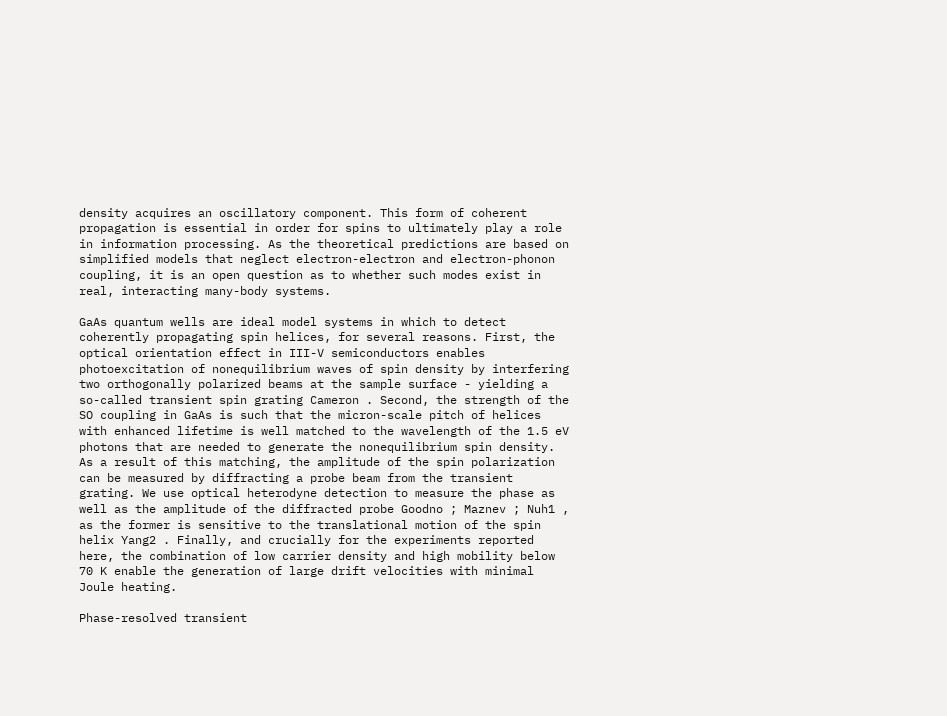density acquires an oscillatory component. This form of coherent propagation is essential in order for spins to ultimately play a role in information processing. As the theoretical predictions are based on simplified models that neglect electron-electron and electron-phonon coupling, it is an open question as to whether such modes exist in real, interacting many-body systems.

GaAs quantum wells are ideal model systems in which to detect coherently propagating spin helices, for several reasons. First, the optical orientation effect in III-V semiconductors enables photoexcitation of nonequilibrium waves of spin density by interfering two orthogonally polarized beams at the sample surface - yielding a so-called transient spin grating Cameron . Second, the strength of the SO coupling in GaAs is such that the micron-scale pitch of helices with enhanced lifetime is well matched to the wavelength of the 1.5 eV photons that are needed to generate the nonequilibrium spin density. As a result of this matching, the amplitude of the spin polarization can be measured by diffracting a probe beam from the transient grating. We use optical heterodyne detection to measure the phase as well as the amplitude of the diffracted probe Goodno ; Maznev ; Nuh1 , as the former is sensitive to the translational motion of the spin helix Yang2 . Finally, and crucially for the experiments reported here, the combination of low carrier density and high mobility below 70 K enable the generation of large drift velocities with minimal Joule heating.

Phase-resolved transient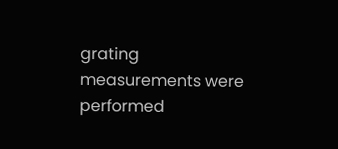grating measurements were performed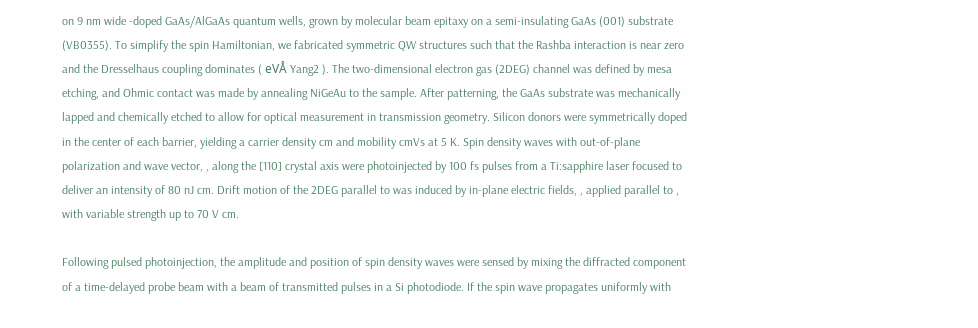on 9 nm wide -doped GaAs/AlGaAs quantum wells, grown by molecular beam epitaxy on a semi-insulating GaAs (001) substrate (VB0355). To simplify the spin Hamiltonian, we fabricated symmetric QW structures such that the Rashba interaction is near zero and the Dresselhaus coupling dominates ( eVÅ Yang2 ). The two-dimensional electron gas (2DEG) channel was defined by mesa etching, and Ohmic contact was made by annealing NiGeAu to the sample. After patterning, the GaAs substrate was mechanically lapped and chemically etched to allow for optical measurement in transmission geometry. Silicon donors were symmetrically doped in the center of each barrier, yielding a carrier density cm and mobility cmVs at 5 K. Spin density waves with out-of-plane polarization and wave vector, , along the [110] crystal axis were photoinjected by 100 fs pulses from a Ti:sapphire laser focused to deliver an intensity of 80 nJ cm. Drift motion of the 2DEG parallel to was induced by in-plane electric fields, , applied parallel to , with variable strength up to 70 V cm.

Following pulsed photoinjection, the amplitude and position of spin density waves were sensed by mixing the diffracted component of a time-delayed probe beam with a beam of transmitted pulses in a Si photodiode. If the spin wave propagates uniformly with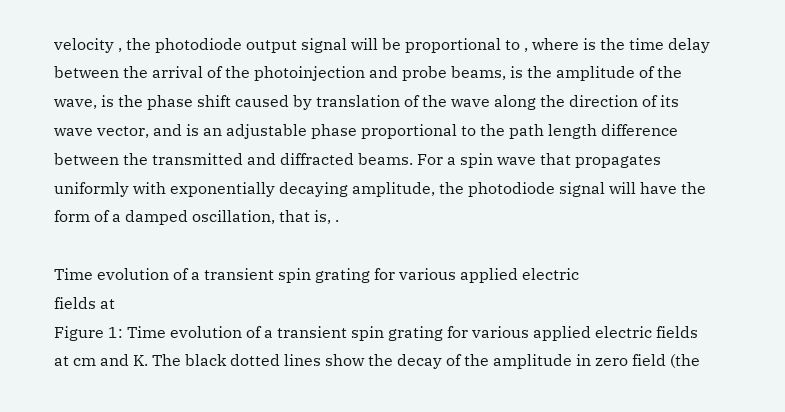velocity , the photodiode output signal will be proportional to , where is the time delay between the arrival of the photoinjection and probe beams, is the amplitude of the wave, is the phase shift caused by translation of the wave along the direction of its wave vector, and is an adjustable phase proportional to the path length difference between the transmitted and diffracted beams. For a spin wave that propagates uniformly with exponentially decaying amplitude, the photodiode signal will have the form of a damped oscillation, that is, .

Time evolution of a transient spin grating for various applied electric
fields at
Figure 1: Time evolution of a transient spin grating for various applied electric fields at cm and K. The black dotted lines show the decay of the amplitude in zero field (the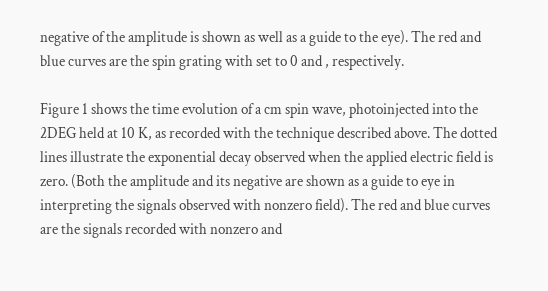negative of the amplitude is shown as well as a guide to the eye). The red and blue curves are the spin grating with set to 0 and , respectively.

Figure 1 shows the time evolution of a cm spin wave, photoinjected into the 2DEG held at 10 K, as recorded with the technique described above. The dotted lines illustrate the exponential decay observed when the applied electric field is zero. (Both the amplitude and its negative are shown as a guide to eye in interpreting the signals observed with nonzero field). The red and blue curves are the signals recorded with nonzero and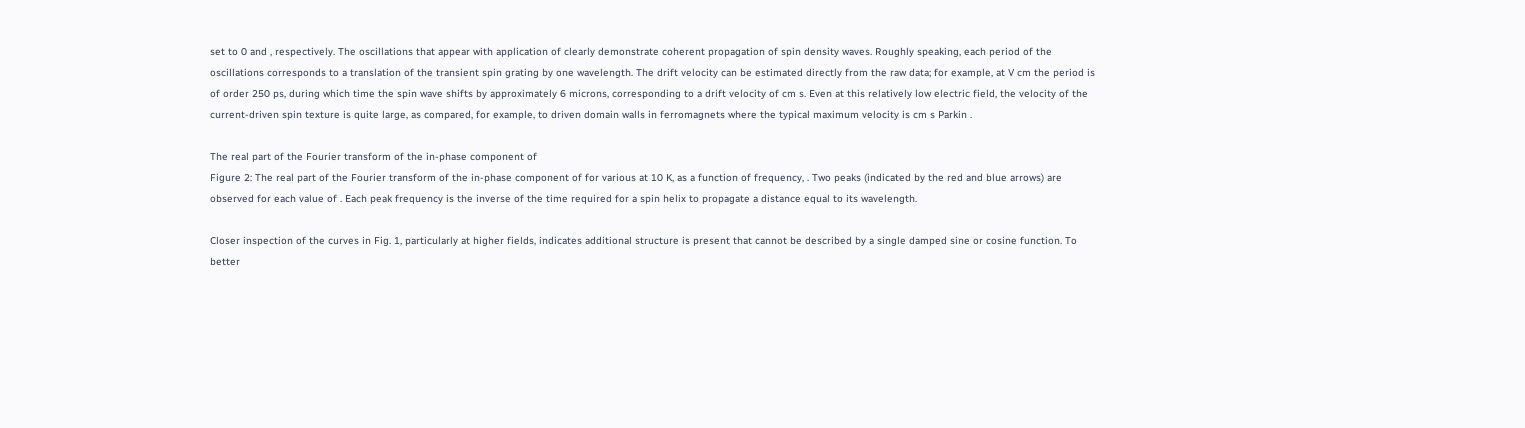set to 0 and , respectively. The oscillations that appear with application of clearly demonstrate coherent propagation of spin density waves. Roughly speaking, each period of the oscillations corresponds to a translation of the transient spin grating by one wavelength. The drift velocity can be estimated directly from the raw data; for example, at V cm the period is of order 250 ps, during which time the spin wave shifts by approximately 6 microns, corresponding to a drift velocity of cm s. Even at this relatively low electric field, the velocity of the current-driven spin texture is quite large, as compared, for example, to driven domain walls in ferromagnets where the typical maximum velocity is cm s Parkin .

The real part of the Fourier transform of the in-phase component of
Figure 2: The real part of the Fourier transform of the in-phase component of for various at 10 K, as a function of frequency, . Two peaks (indicated by the red and blue arrows) are observed for each value of . Each peak frequency is the inverse of the time required for a spin helix to propagate a distance equal to its wavelength.

Closer inspection of the curves in Fig. 1, particularly at higher fields, indicates additional structure is present that cannot be described by a single damped sine or cosine function. To better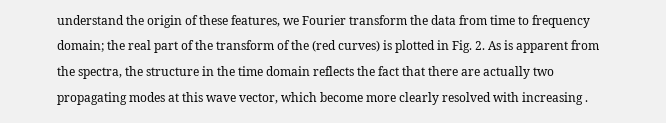understand the origin of these features, we Fourier transform the data from time to frequency domain; the real part of the transform of the (red curves) is plotted in Fig. 2. As is apparent from the spectra, the structure in the time domain reflects the fact that there are actually two propagating modes at this wave vector, which become more clearly resolved with increasing .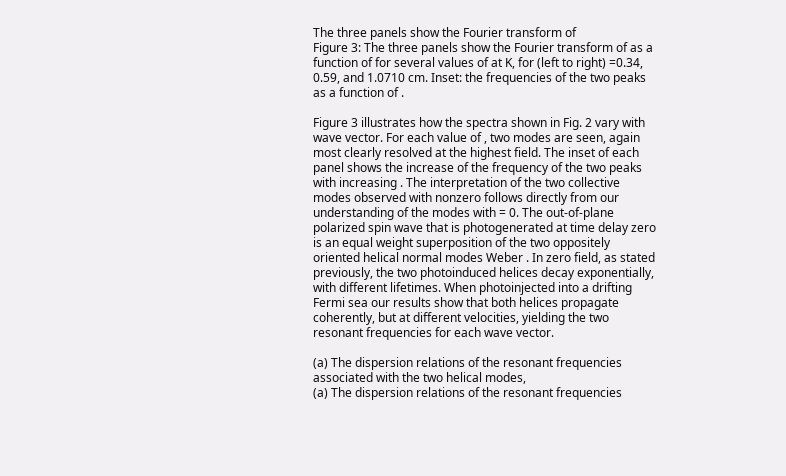The three panels show the Fourier transform of
Figure 3: The three panels show the Fourier transform of as a function of for several values of at K, for (left to right) =0.34, 0.59, and 1.0710 cm. Inset: the frequencies of the two peaks as a function of .

Figure 3 illustrates how the spectra shown in Fig. 2 vary with wave vector. For each value of , two modes are seen, again most clearly resolved at the highest field. The inset of each panel shows the increase of the frequency of the two peaks with increasing . The interpretation of the two collective modes observed with nonzero follows directly from our understanding of the modes with = 0. The out-of-plane polarized spin wave that is photogenerated at time delay zero is an equal weight superposition of the two oppositely oriented helical normal modes Weber . In zero field, as stated previously, the two photoinduced helices decay exponentially, with different lifetimes. When photoinjected into a drifting Fermi sea our results show that both helices propagate coherently, but at different velocities, yielding the two resonant frequencies for each wave vector.

(a) The dispersion relations of the resonant frequencies associated with the two helical modes,
(a) The dispersion relations of the resonant frequencies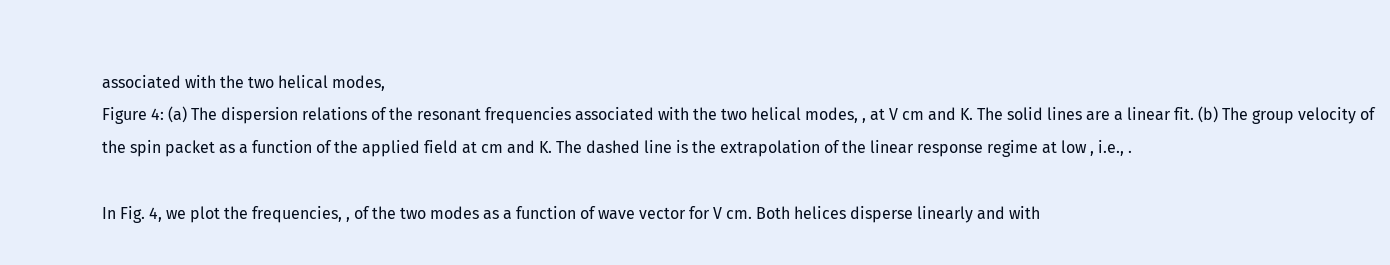associated with the two helical modes,
Figure 4: (a) The dispersion relations of the resonant frequencies associated with the two helical modes, , at V cm and K. The solid lines are a linear fit. (b) The group velocity of the spin packet as a function of the applied field at cm and K. The dashed line is the extrapolation of the linear response regime at low , i.e., .

In Fig. 4, we plot the frequencies, , of the two modes as a function of wave vector for V cm. Both helices disperse linearly and with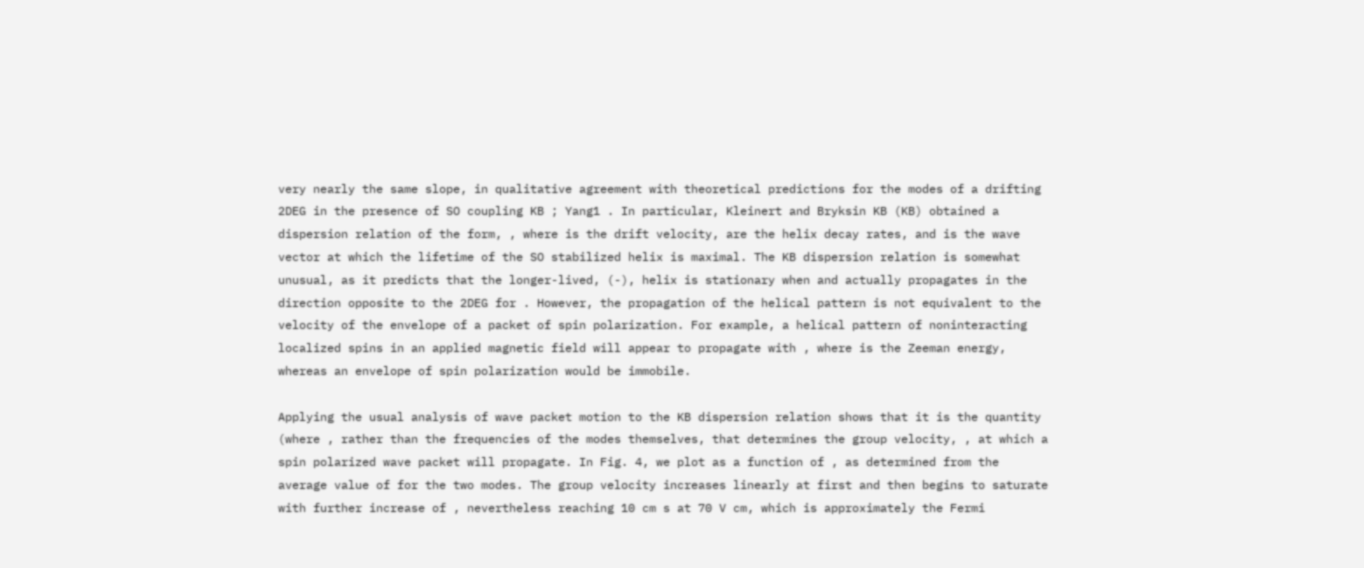very nearly the same slope, in qualitative agreement with theoretical predictions for the modes of a drifting 2DEG in the presence of SO coupling KB ; Yang1 . In particular, Kleinert and Bryksin KB (KB) obtained a dispersion relation of the form, , where is the drift velocity, are the helix decay rates, and is the wave vector at which the lifetime of the SO stabilized helix is maximal. The KB dispersion relation is somewhat unusual, as it predicts that the longer-lived, (-), helix is stationary when and actually propagates in the direction opposite to the 2DEG for . However, the propagation of the helical pattern is not equivalent to the velocity of the envelope of a packet of spin polarization. For example, a helical pattern of noninteracting localized spins in an applied magnetic field will appear to propagate with , where is the Zeeman energy, whereas an envelope of spin polarization would be immobile.

Applying the usual analysis of wave packet motion to the KB dispersion relation shows that it is the quantity (where , rather than the frequencies of the modes themselves, that determines the group velocity, , at which a spin polarized wave packet will propagate. In Fig. 4, we plot as a function of , as determined from the average value of for the two modes. The group velocity increases linearly at first and then begins to saturate with further increase of , nevertheless reaching 10 cm s at 70 V cm, which is approximately the Fermi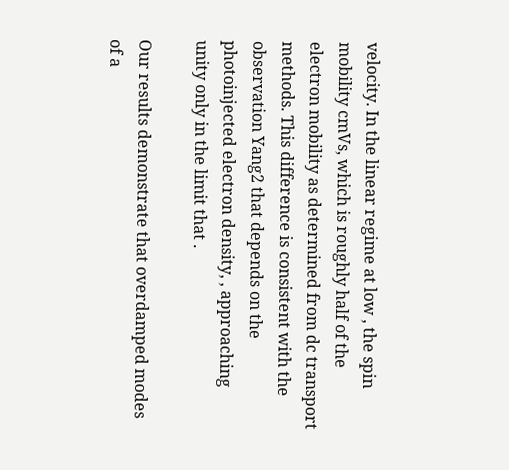velocity. In the linear regime at low , the spin mobility cmVs, which is roughly half of the electron mobility as determined from dc transport methods. This difference is consistent with the observation Yang2 that depends on the photoinjected electron density, , approaching unity only in the limit that .

Our results demonstrate that overdamped modes of a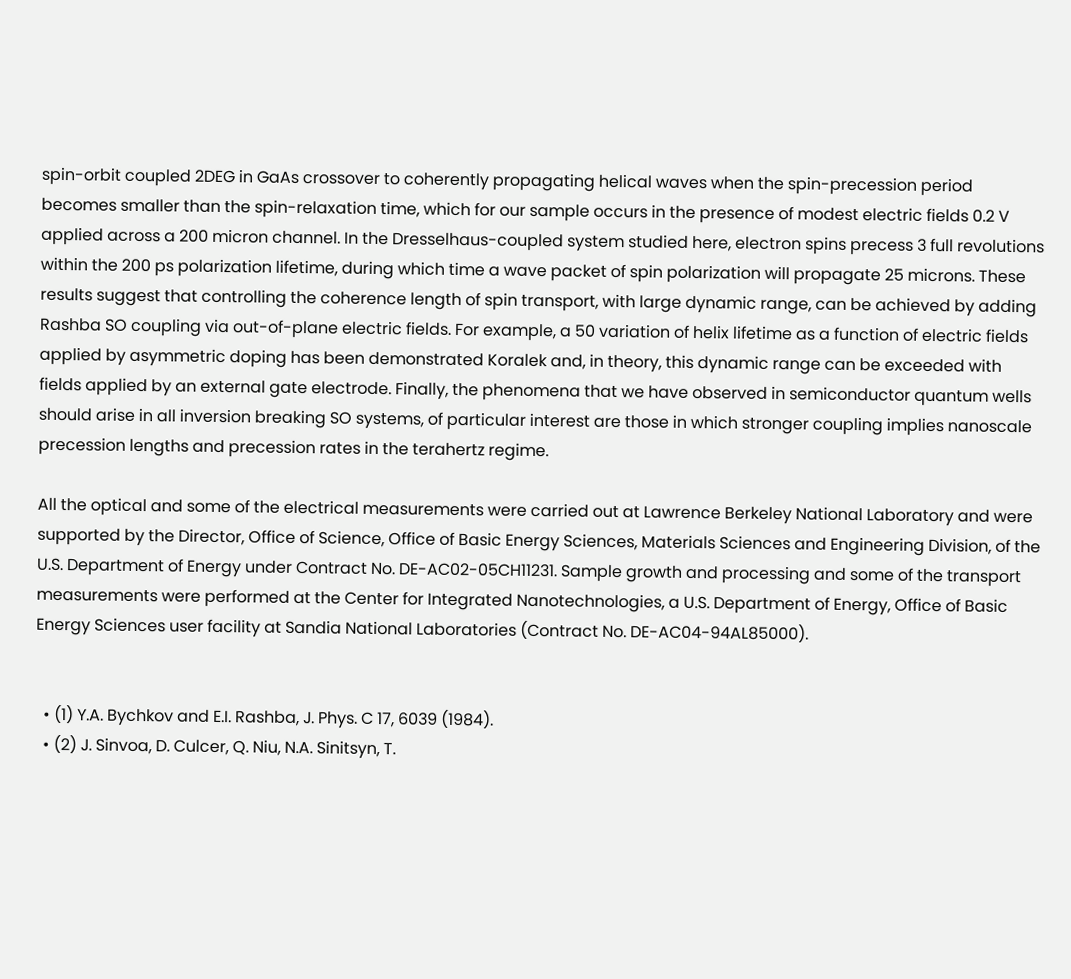spin-orbit coupled 2DEG in GaAs crossover to coherently propagating helical waves when the spin-precession period becomes smaller than the spin-relaxation time, which for our sample occurs in the presence of modest electric fields 0.2 V applied across a 200 micron channel. In the Dresselhaus-coupled system studied here, electron spins precess 3 full revolutions within the 200 ps polarization lifetime, during which time a wave packet of spin polarization will propagate 25 microns. These results suggest that controlling the coherence length of spin transport, with large dynamic range, can be achieved by adding Rashba SO coupling via out-of-plane electric fields. For example, a 50 variation of helix lifetime as a function of electric fields applied by asymmetric doping has been demonstrated Koralek and, in theory, this dynamic range can be exceeded with fields applied by an external gate electrode. Finally, the phenomena that we have observed in semiconductor quantum wells should arise in all inversion breaking SO systems, of particular interest are those in which stronger coupling implies nanoscale precession lengths and precession rates in the terahertz regime.

All the optical and some of the electrical measurements were carried out at Lawrence Berkeley National Laboratory and were supported by the Director, Office of Science, Office of Basic Energy Sciences, Materials Sciences and Engineering Division, of the U.S. Department of Energy under Contract No. DE-AC02-05CH11231. Sample growth and processing and some of the transport measurements were performed at the Center for Integrated Nanotechnologies, a U.S. Department of Energy, Office of Basic Energy Sciences user facility at Sandia National Laboratories (Contract No. DE-AC04-94AL85000).


  • (1) Y.A. Bychkov and E.I. Rashba, J. Phys. C 17, 6039 (1984).
  • (2) J. Sinvoa, D. Culcer, Q. Niu, N.A. Sinitsyn, T.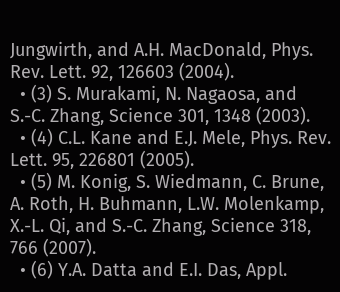Jungwirth, and A.H. MacDonald, Phys. Rev. Lett. 92, 126603 (2004).
  • (3) S. Murakami, N. Nagaosa, and S.-C. Zhang, Science 301, 1348 (2003).
  • (4) C.L. Kane and E.J. Mele, Phys. Rev. Lett. 95, 226801 (2005).
  • (5) M. Konig, S. Wiedmann, C. Brune, A. Roth, H. Buhmann, L.W. Molenkamp, X.-L. Qi, and S.-C. Zhang, Science 318, 766 (2007).
  • (6) Y.A. Datta and E.I. Das, Appl.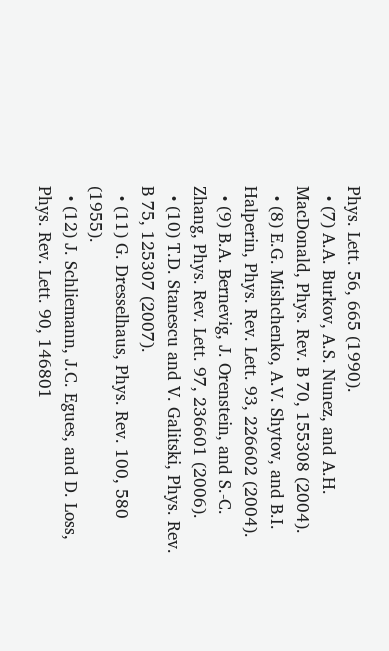Phys. Lett. 56, 665 (1990).
  • (7) A.A. Burkov, A.S. Nunez, and A.H. MacDonald, Phys. Rev. B 70, 155308 (2004).
  • (8) E.G. Mishchenko, A.V. Shytov, and B.I. Halperin, Phys. Rev. Lett. 93, 226602 (2004).
  • (9) B.A. Bernevig, J. Orenstein, and S.-C. Zhang, Phys. Rev. Lett. 97, 236601 (2006).
  • (10) T.D. Stanescu and V. Galitski, Phys. Rev. B 75, 125307 (2007).
  • (11) G. Dresselhaus, Phys. Rev. 100, 580 (1955).
  • (12) J. Schliemann, J.C. Egues, and D. Loss, Phys. Rev. Lett. 90, 146801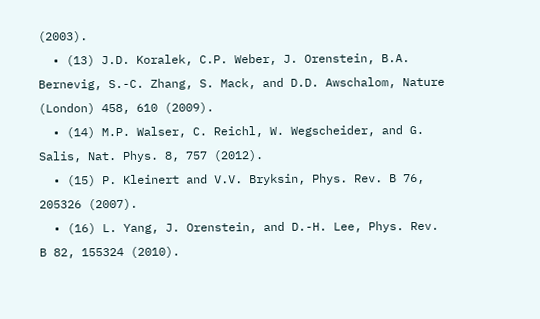(2003).
  • (13) J.D. Koralek, C.P. Weber, J. Orenstein, B.A. Bernevig, S.-C. Zhang, S. Mack, and D.D. Awschalom, Nature (London) 458, 610 (2009).
  • (14) M.P. Walser, C. Reichl, W. Wegscheider, and G. Salis, Nat. Phys. 8, 757 (2012).
  • (15) P. Kleinert and V.V. Bryksin, Phys. Rev. B 76, 205326 (2007).
  • (16) L. Yang, J. Orenstein, and D.-H. Lee, Phys. Rev. B 82, 155324 (2010).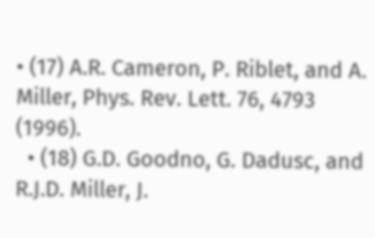• (17) A.R. Cameron, P. Riblet, and A. Miller, Phys. Rev. Lett. 76, 4793 (1996).
  • (18) G.D. Goodno, G. Dadusc, and R.J.D. Miller, J.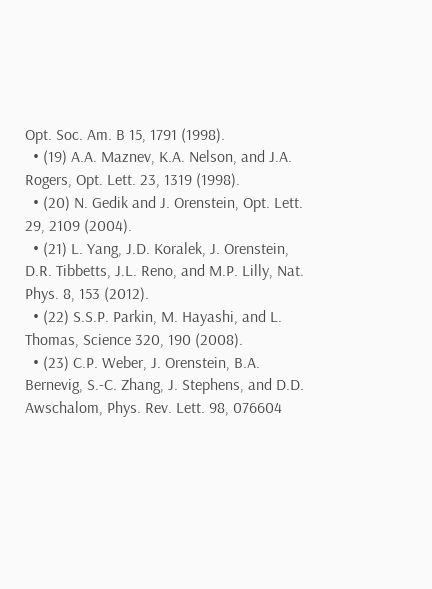Opt. Soc. Am. B 15, 1791 (1998).
  • (19) A.A. Maznev, K.A. Nelson, and J.A. Rogers, Opt. Lett. 23, 1319 (1998).
  • (20) N. Gedik and J. Orenstein, Opt. Lett. 29, 2109 (2004).
  • (21) L. Yang, J.D. Koralek, J. Orenstein, D.R. Tibbetts, J.L. Reno, and M.P. Lilly, Nat. Phys. 8, 153 (2012).
  • (22) S.S.P. Parkin, M. Hayashi, and L. Thomas, Science 320, 190 (2008).
  • (23) C.P. Weber, J. Orenstein, B.A. Bernevig, S.-C. Zhang, J. Stephens, and D.D. Awschalom, Phys. Rev. Lett. 98, 076604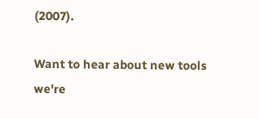(2007).

Want to hear about new tools we're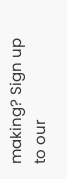making? Sign up to our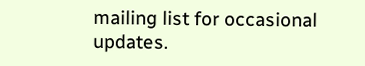mailing list for occasional updates.